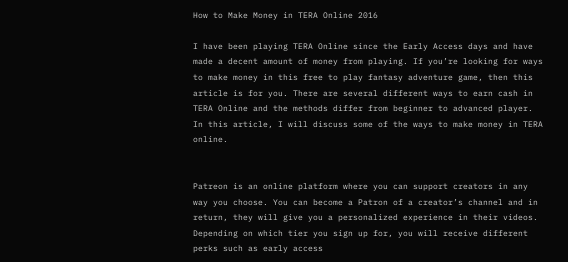How to Make Money in TERA Online 2016

I have been playing TERA Online since the Early Access days and have made a decent amount of money from playing. If you’re looking for ways to make money in this free to play fantasy adventure game, then this article is for you. There are several different ways to earn cash in TERA Online and the methods differ from beginner to advanced player. In this article, I will discuss some of the ways to make money in TERA online.


Patreon is an online platform where you can support creators in any way you choose. You can become a Patron of a creator’s channel and in return, they will give you a personalized experience in their videos. Depending on which tier you sign up for, you will receive different perks such as early access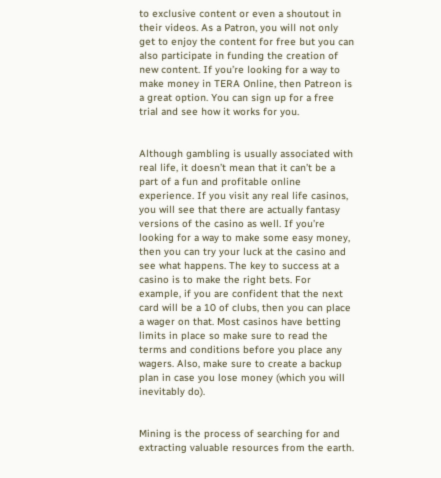to exclusive content or even a shoutout in their videos. As a Patron, you will not only get to enjoy the content for free but you can also participate in funding the creation of new content. If you’re looking for a way to make money in TERA Online, then Patreon is a great option. You can sign up for a free trial and see how it works for you.


Although gambling is usually associated with real life, it doesn’t mean that it can’t be a part of a fun and profitable online experience. If you visit any real life casinos, you will see that there are actually fantasy versions of the casino as well. If you’re looking for a way to make some easy money, then you can try your luck at the casino and see what happens. The key to success at a casino is to make the right bets. For example, if you are confident that the next card will be a 10 of clubs, then you can place a wager on that. Most casinos have betting limits in place so make sure to read the terms and conditions before you place any wagers. Also, make sure to create a backup plan in case you lose money (which you will inevitably do).


Mining is the process of searching for and extracting valuable resources from the earth.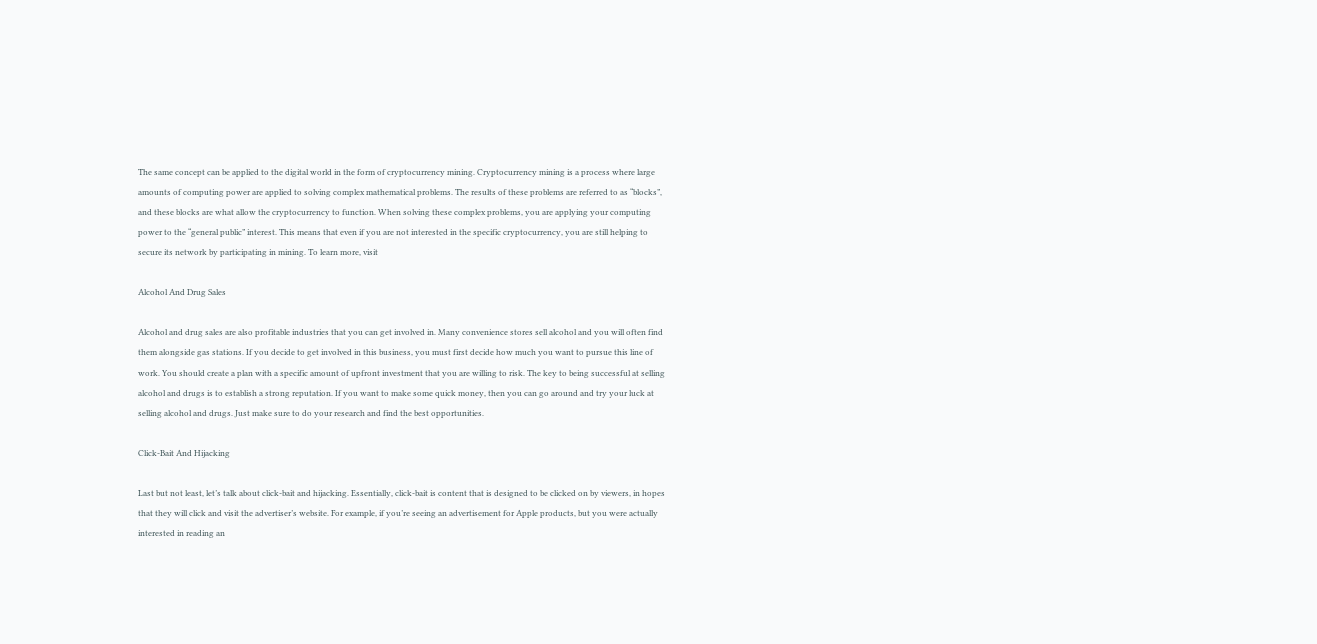The same concept can be applied to the digital world in the form of cryptocurrency mining. Cryptocurrency mining is a process where large amounts of computing power are applied to solving complex mathematical problems. The results of these problems are referred to as “blocks”, and these blocks are what allow the cryptocurrency to function. When solving these complex problems, you are applying your computing power to the “general public” interest. This means that even if you are not interested in the specific cryptocurrency, you are still helping to secure its network by participating in mining. To learn more, visit

Alcohol And Drug Sales

Alcohol and drug sales are also profitable industries that you can get involved in. Many convenience stores sell alcohol and you will often find them alongside gas stations. If you decide to get involved in this business, you must first decide how much you want to pursue this line of work. You should create a plan with a specific amount of upfront investment that you are willing to risk. The key to being successful at selling alcohol and drugs is to establish a strong reputation. If you want to make some quick money, then you can go around and try your luck at selling alcohol and drugs. Just make sure to do your research and find the best opportunities.

Click-Bait And Hijacking

Last but not least, let’s talk about click-bait and hijacking. Essentially, click-bait is content that is designed to be clicked on by viewers, in hopes that they will click and visit the advertiser’s website. For example, if you’re seeing an advertisement for Apple products, but you were actually interested in reading an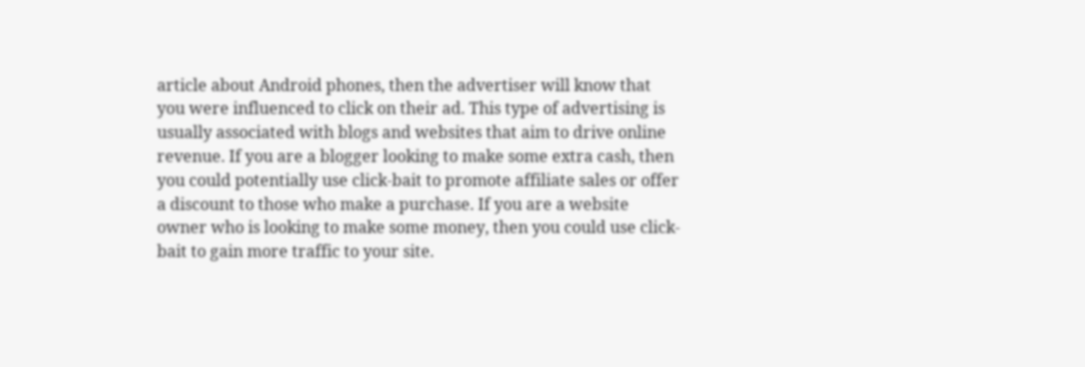article about Android phones, then the advertiser will know that you were influenced to click on their ad. This type of advertising is usually associated with blogs and websites that aim to drive online revenue. If you are a blogger looking to make some extra cash, then you could potentially use click-bait to promote affiliate sales or offer a discount to those who make a purchase. If you are a website owner who is looking to make some money, then you could use click-bait to gain more traffic to your site.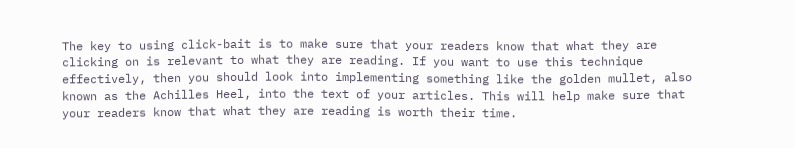The key to using click-bait is to make sure that your readers know that what they are clicking on is relevant to what they are reading. If you want to use this technique effectively, then you should look into implementing something like the golden mullet, also known as the Achilles Heel, into the text of your articles. This will help make sure that your readers know that what they are reading is worth their time.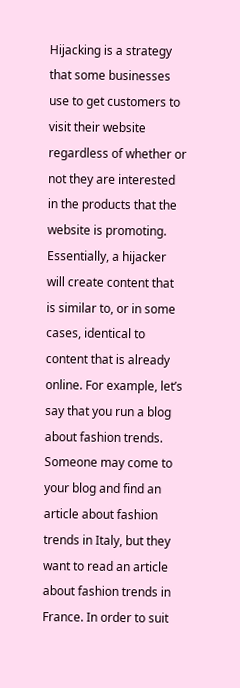Hijacking is a strategy that some businesses use to get customers to visit their website regardless of whether or not they are interested in the products that the website is promoting. Essentially, a hijacker will create content that is similar to, or in some cases, identical to content that is already online. For example, let’s say that you run a blog about fashion trends. Someone may come to your blog and find an article about fashion trends in Italy, but they want to read an article about fashion trends in France. In order to suit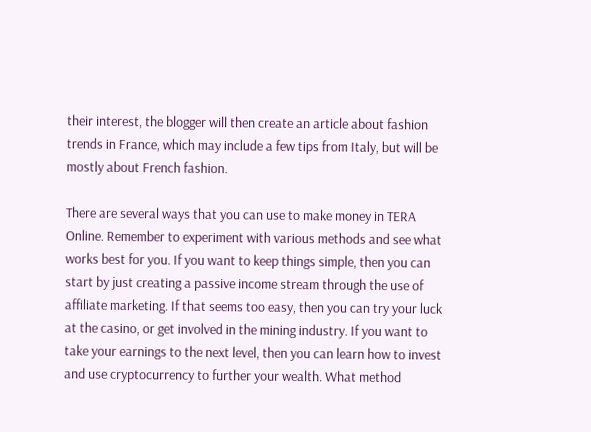their interest, the blogger will then create an article about fashion trends in France, which may include a few tips from Italy, but will be mostly about French fashion.

There are several ways that you can use to make money in TERA Online. Remember to experiment with various methods and see what works best for you. If you want to keep things simple, then you can start by just creating a passive income stream through the use of affiliate marketing. If that seems too easy, then you can try your luck at the casino, or get involved in the mining industry. If you want to take your earnings to the next level, then you can learn how to invest and use cryptocurrency to further your wealth. What method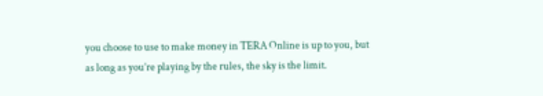you choose to use to make money in TERA Online is up to you, but as long as you’re playing by the rules, the sky is the limit.